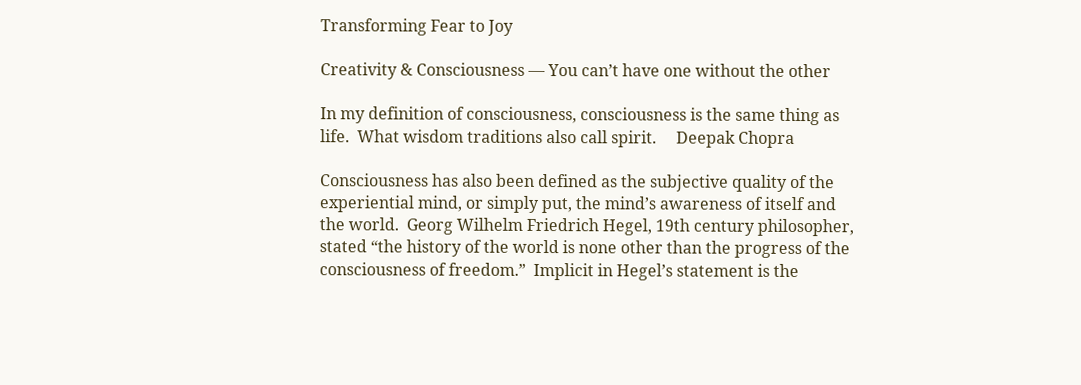Transforming Fear to Joy

Creativity & Consciousness — You can’t have one without the other

In my definition of consciousness, consciousness is the same thing as life.  What wisdom traditions also call spirit.     Deepak Chopra

Consciousness has also been defined as the subjective quality of the experiential mind, or simply put, the mind’s awareness of itself and the world.  Georg Wilhelm Friedrich Hegel, 19th century philosopher, stated “the history of the world is none other than the progress of the consciousness of freedom.”  Implicit in Hegel’s statement is the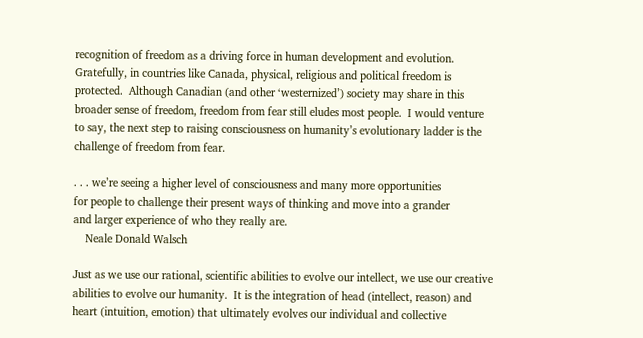recognition of freedom as a driving force in human development and evolution.  Gratefully, in countries like Canada, physical, religious and political freedom is protected.  Although Canadian (and other ‘westernized’) society may share in this broader sense of freedom, freedom from fear still eludes most people.  I would venture to say, the next step to raising consciousness on humanity’s evolutionary ladder is the challenge of freedom from fear.

. . . we’re seeing a higher level of consciousness and many more opportunities
for people to challenge their present ways of thinking and move into a grander
and larger experience of who they really are.
    Neale Donald Walsch

Just as we use our rational, scientific abilities to evolve our intellect, we use our creative abilities to evolve our humanity.  It is the integration of head (intellect, reason) and heart (intuition, emotion) that ultimately evolves our individual and collective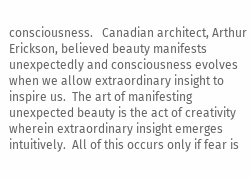consciousness.   Canadian architect, Arthur Erickson, believed beauty manifests unexpectedly and consciousness evolves when we allow extraordinary insight to inspire us.  The art of manifesting unexpected beauty is the act of creativity wherein extraordinary insight emerges intuitively.  All of this occurs only if fear is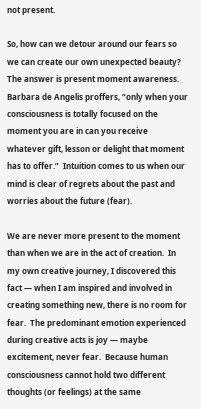not present.

So, how can we detour around our fears so we can create our own unexpected beauty?  The answer is present moment awareness.  Barbara de Angelis proffers, “only when your consciousness is totally focused on the moment you are in can you receive whatever gift, lesson or delight that moment has to offer.”  Intuition comes to us when our mind is clear of regrets about the past and worries about the future (fear).

We are never more present to the moment than when we are in the act of creation.  In my own creative journey, I discovered this fact — when I am inspired and involved in creating something new, there is no room for fear.  The predominant emotion experienced during creative acts is joy — maybe excitement, never fear.  Because human consciousness cannot hold two different thoughts (or feelings) at the same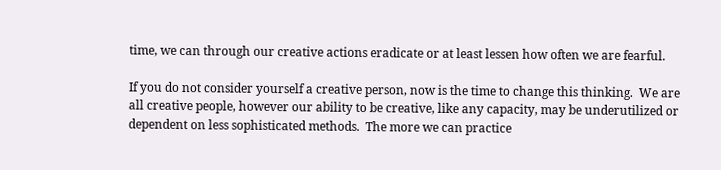time, we can through our creative actions eradicate or at least lessen how often we are fearful.

If you do not consider yourself a creative person, now is the time to change this thinking.  We are all creative people, however our ability to be creative, like any capacity, may be underutilized or dependent on less sophisticated methods.  The more we can practice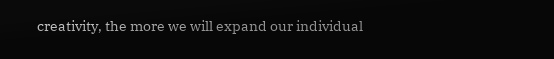creativity, the more we will expand our individual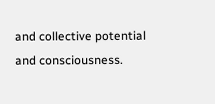and collective potential and consciousness.